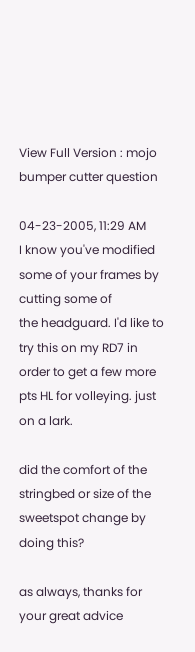View Full Version : mojo bumper cutter question

04-23-2005, 11:29 AM
I know you've modified some of your frames by cutting some of
the headguard. I'd like to try this on my RD7 in order to get a few more pts HL for volleying. just on a lark.

did the comfort of the stringbed or size of the sweetspot change by doing this?

as always, thanks for your great advice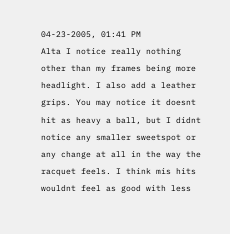04-23-2005, 01:41 PM
Alta I notice really nothing other than my frames being more headlight. I also add a leather grips. You may notice it doesnt hit as heavy a ball, but I didnt notice any smaller sweetspot or any change at all in the way the racquet feels. I think mis hits wouldnt feel as good with less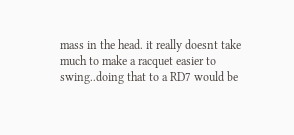mass in the head. it really doesnt take much to make a racquet easier to swing..doing that to a RD7 would be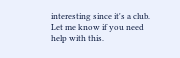interesting since it's a club. Let me know if you need help with this.